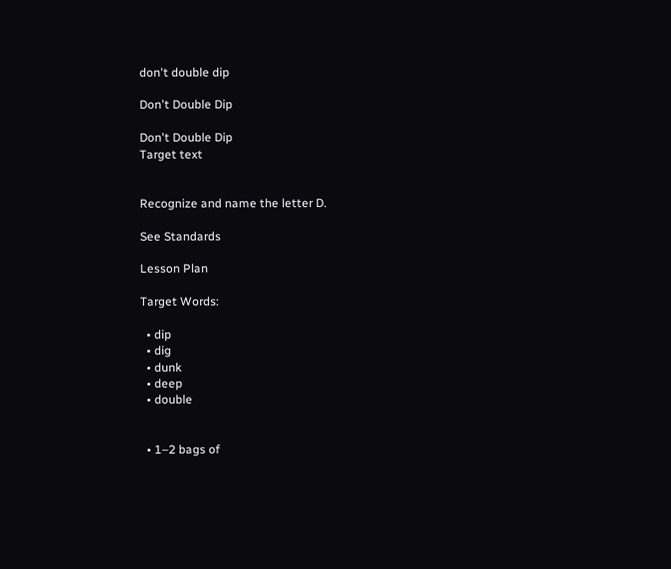don't double dip

Don't Double Dip

Don't Double Dip
Target text


Recognize and name the letter D.

See Standards

Lesson Plan

Target Words:

  • dip
  • dig
  • dunk
  • deep
  • double


  • 1–2 bags of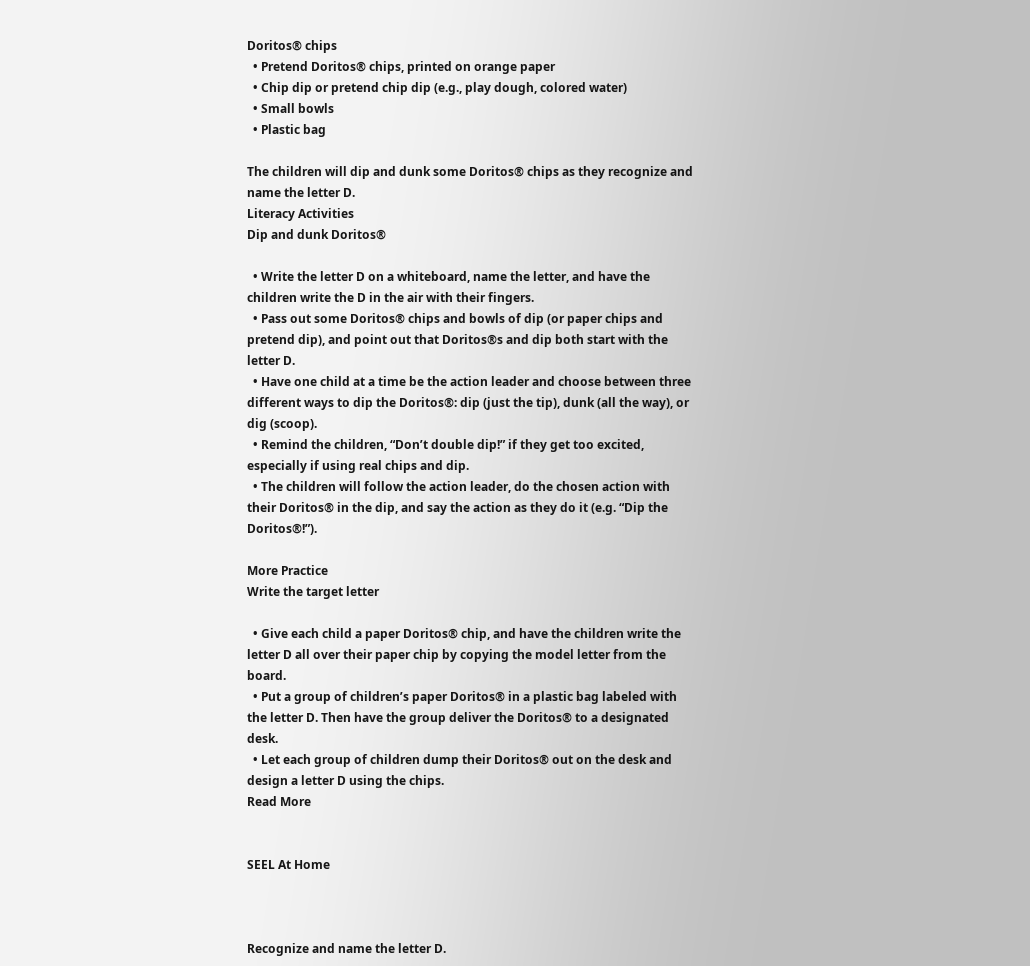Doritos® chips
  • Pretend Doritos® chips, printed on orange paper
  • Chip dip or pretend chip dip (e.g., play dough, colored water)
  • Small bowls
  • Plastic bag

The children will dip and dunk some Doritos® chips as they recognize and name the letter D.
Literacy Activities
Dip and dunk Doritos®

  • Write the letter D on a whiteboard, name the letter, and have the children write the D in the air with their fingers.
  • Pass out some Doritos® chips and bowls of dip (or paper chips and pretend dip), and point out that Doritos®s and dip both start with the letter D.
  • Have one child at a time be the action leader and choose between three different ways to dip the Doritos®: dip (just the tip), dunk (all the way), or dig (scoop).
  • Remind the children, “Don’t double dip!” if they get too excited, especially if using real chips and dip.
  • The children will follow the action leader, do the chosen action with their Doritos® in the dip, and say the action as they do it (e.g. “Dip the Doritos®!”).

More Practice
Write the target letter

  • Give each child a paper Doritos® chip, and have the children write the letter D all over their paper chip by copying the model letter from the board.
  • Put a group of children’s paper Doritos® in a plastic bag labeled with the letter D. Then have the group deliver the Doritos® to a designated desk.
  • Let each group of children dump their Doritos® out on the desk and design a letter D using the chips.
Read More


SEEL At Home



Recognize and name the letter D.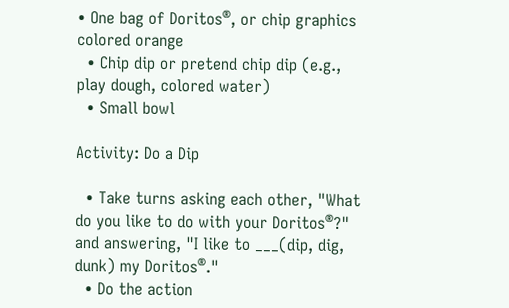• One bag of Doritos®, or chip graphics colored orange
  • Chip dip or pretend chip dip (e.g., play dough, colored water)
  • Small bowl

Activity: Do a Dip

  • Take turns asking each other, "What do you like to do with your Doritos®?" and answering, "I like to ___(dip, dig, dunk) my Doritos®."
  • Do the action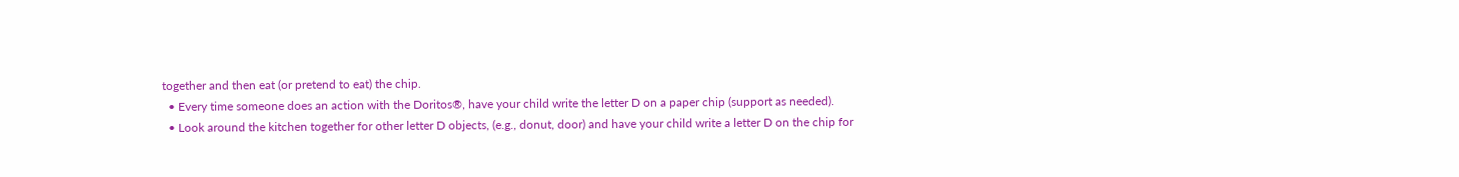together and then eat (or pretend to eat) the chip.
  • Every time someone does an action with the Doritos®, have your child write the letter D on a paper chip (support as needed).
  • Look around the kitchen together for other letter D objects, (e.g., donut, door) and have your child write a letter D on the chip for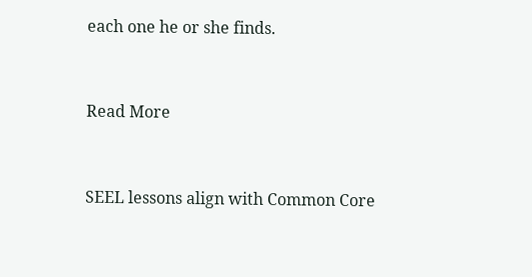each one he or she finds.


Read More


SEEL lessons align with Common Core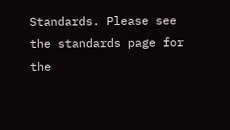Standards. Please see the standards page for the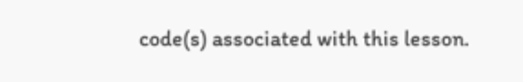code(s) associated with this lesson.